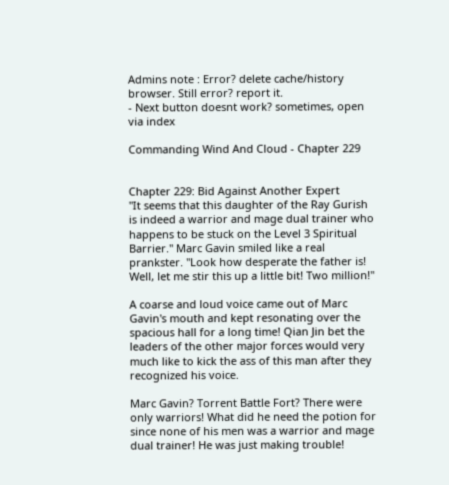Admins note : Error? delete cache/history browser. Still error? report it.
- Next button doesnt work? sometimes, open via index

Commanding Wind And Cloud - Chapter 229


Chapter 229: Bid Against Another Expert
"It seems that this daughter of the Ray Gurish is indeed a warrior and mage dual trainer who happens to be stuck on the Level 3 Spiritual Barrier." Marc Gavin smiled like a real prankster. "Look how desperate the father is! Well, let me stir this up a little bit! Two million!"

A coarse and loud voice came out of Marc Gavin's mouth and kept resonating over the spacious hall for a long time! Qian Jin bet the leaders of the other major forces would very much like to kick the ass of this man after they recognized his voice.

Marc Gavin? Torrent Battle Fort? There were only warriors! What did he need the potion for since none of his men was a warrior and mage dual trainer! He was just making trouble!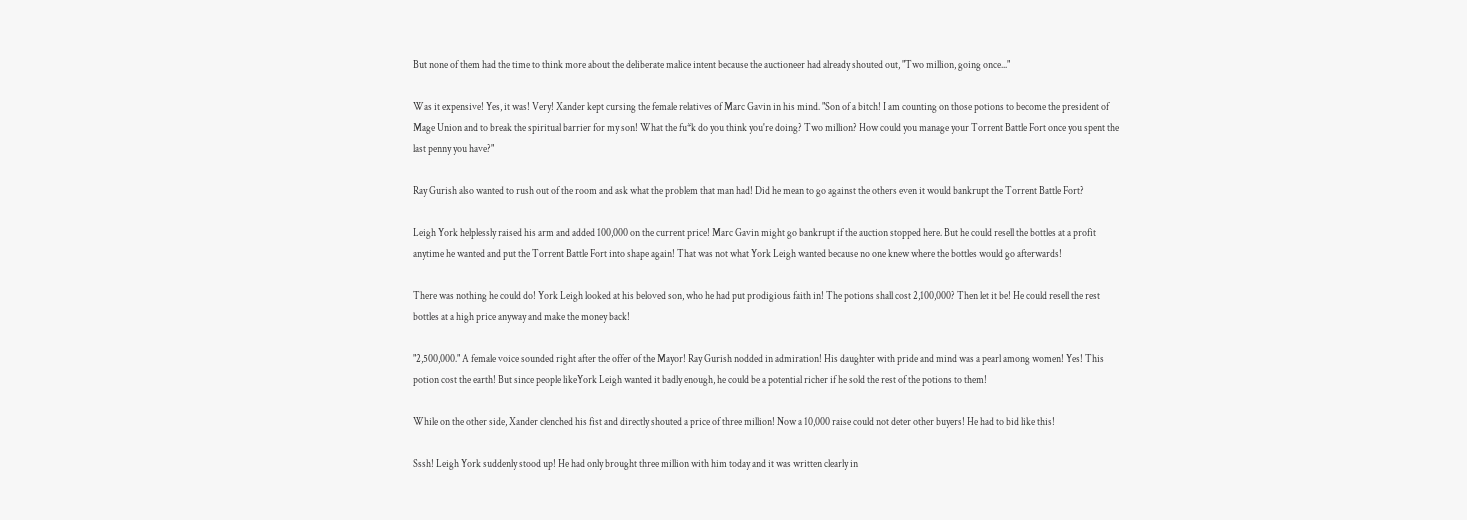But none of them had the time to think more about the deliberate malice intent because the auctioneer had already shouted out, "Two million, going once..."

Was it expensive! Yes, it was! Very! Xander kept cursing the female relatives of Marc Gavin in his mind. "Son of a bitch! I am counting on those potions to become the president of Mage Union and to break the spiritual barrier for my son! What the fu*k do you think you're doing? Two million? How could you manage your Torrent Battle Fort once you spent the last penny you have?"

Ray Gurish also wanted to rush out of the room and ask what the problem that man had! Did he mean to go against the others even it would bankrupt the Torrent Battle Fort?

Leigh York helplessly raised his arm and added 100,000 on the current price! Marc Gavin might go bankrupt if the auction stopped here. But he could resell the bottles at a profit anytime he wanted and put the Torrent Battle Fort into shape again! That was not what York Leigh wanted because no one knew where the bottles would go afterwards!

There was nothing he could do! York Leigh looked at his beloved son, who he had put prodigious faith in! The potions shall cost 2,100,000? Then let it be! He could resell the rest bottles at a high price anyway and make the money back!

"2,500,000." A female voice sounded right after the offer of the Mayor! Ray Gurish nodded in admiration! His daughter with pride and mind was a pearl among women! Yes! This potion cost the earth! But since people likeYork Leigh wanted it badly enough, he could be a potential richer if he sold the rest of the potions to them!

While on the other side, Xander clenched his fist and directly shouted a price of three million! Now a 10,000 raise could not deter other buyers! He had to bid like this!

Sssh! Leigh York suddenly stood up! He had only brought three million with him today and it was written clearly in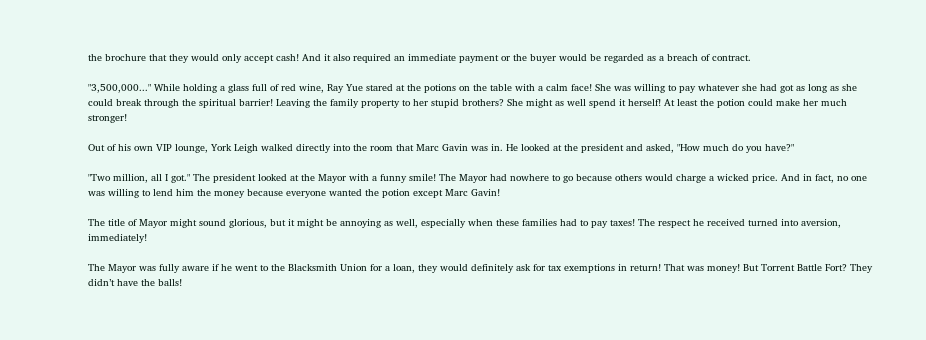the brochure that they would only accept cash! And it also required an immediate payment or the buyer would be regarded as a breach of contract.

"3,500,000..." While holding a glass full of red wine, Ray Yue stared at the potions on the table with a calm face! She was willing to pay whatever she had got as long as she could break through the spiritual barrier! Leaving the family property to her stupid brothers? She might as well spend it herself! At least the potion could make her much stronger!

Out of his own VIP lounge, York Leigh walked directly into the room that Marc Gavin was in. He looked at the president and asked, "How much do you have?"

"Two million, all I got." The president looked at the Mayor with a funny smile! The Mayor had nowhere to go because others would charge a wicked price. And in fact, no one was willing to lend him the money because everyone wanted the potion except Marc Gavin!

The title of Mayor might sound glorious, but it might be annoying as well, especially when these families had to pay taxes! The respect he received turned into aversion, immediately!

The Mayor was fully aware if he went to the Blacksmith Union for a loan, they would definitely ask for tax exemptions in return! That was money! But Torrent Battle Fort? They didn’t have the balls!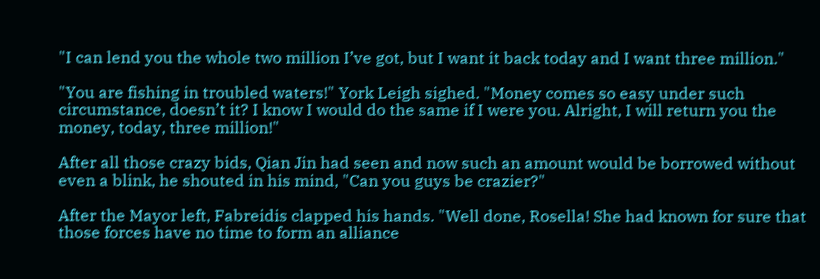"I can lend you the whole two million I’ve got, but I want it back today and I want three million."

"You are fishing in troubled waters!" York Leigh sighed. "Money comes so easy under such circumstance, doesn’t it? I know I would do the same if I were you. Alright, I will return you the money, today, three million!"

After all those crazy bids, Qian Jin had seen and now such an amount would be borrowed without even a blink, he shouted in his mind, "Can you guys be crazier?"

After the Mayor left, Fabreidis clapped his hands. "Well done, Rosella! She had known for sure that those forces have no time to form an alliance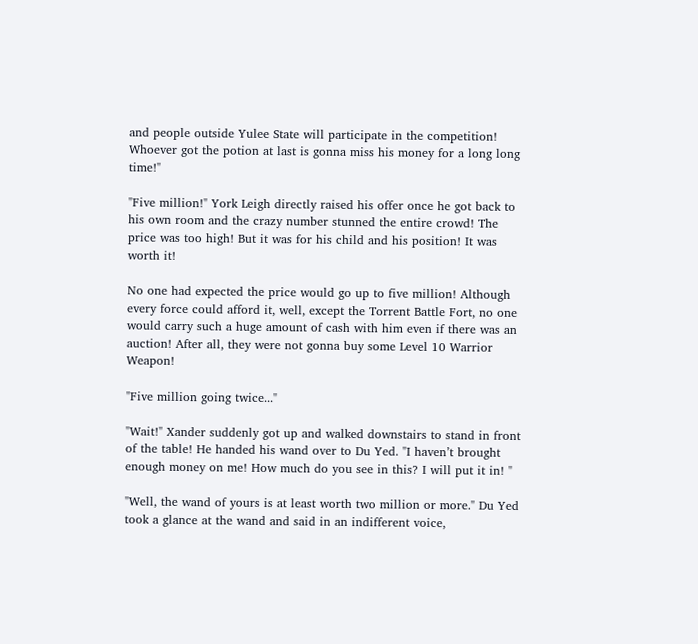and people outside Yulee State will participate in the competition! Whoever got the potion at last is gonna miss his money for a long long time!"

"Five million!" York Leigh directly raised his offer once he got back to his own room and the crazy number stunned the entire crowd! The price was too high! But it was for his child and his position! It was worth it!

No one had expected the price would go up to five million! Although every force could afford it, well, except the Torrent Battle Fort, no one would carry such a huge amount of cash with him even if there was an auction! After all, they were not gonna buy some Level 10 Warrior Weapon!

"Five million going twice..."

"Wait!" Xander suddenly got up and walked downstairs to stand in front of the table! He handed his wand over to Du Yed. "I haven’t brought enough money on me! How much do you see in this? I will put it in! "

"Well, the wand of yours is at least worth two million or more." Du Yed took a glance at the wand and said in an indifferent voice,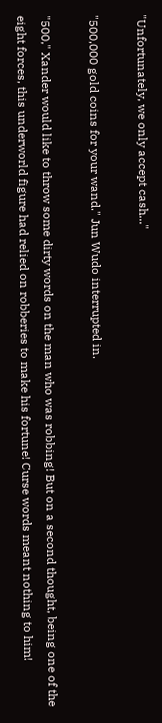"Unfortunately, we only accept cash..."

"500,000 gold coins for your wand." Jun Wudo interrupted in.

"500," Xander would like to throw some dirty words on the man who was robbing! But on a second thought, being one of the eight forces, this underworld figure had relied on robberies to make his fortune! Curse words meant nothing to him!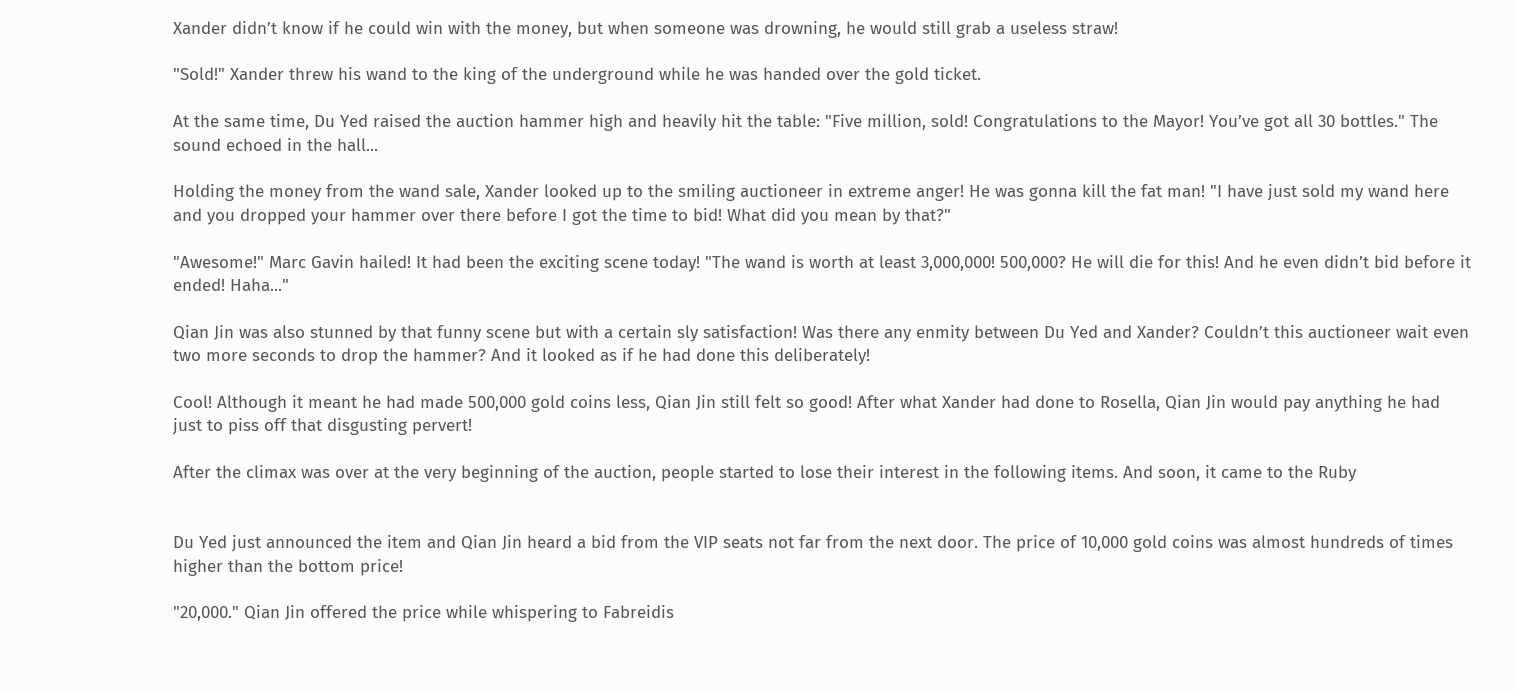Xander didn’t know if he could win with the money, but when someone was drowning, he would still grab a useless straw!

"Sold!" Xander threw his wand to the king of the underground while he was handed over the gold ticket.

At the same time, Du Yed raised the auction hammer high and heavily hit the table: "Five million, sold! Congratulations to the Mayor! You’ve got all 30 bottles." The sound echoed in the hall...

Holding the money from the wand sale, Xander looked up to the smiling auctioneer in extreme anger! He was gonna kill the fat man! "I have just sold my wand here and you dropped your hammer over there before I got the time to bid! What did you mean by that?"

"Awesome!" Marc Gavin hailed! It had been the exciting scene today! "The wand is worth at least 3,000,000! 500,000? He will die for this! And he even didn’t bid before it ended! Haha..."

Qian Jin was also stunned by that funny scene but with a certain sly satisfaction! Was there any enmity between Du Yed and Xander? Couldn’t this auctioneer wait even two more seconds to drop the hammer? And it looked as if he had done this deliberately!

Cool! Although it meant he had made 500,000 gold coins less, Qian Jin still felt so good! After what Xander had done to Rosella, Qian Jin would pay anything he had just to piss off that disgusting pervert!

After the climax was over at the very beginning of the auction, people started to lose their interest in the following items. And soon, it came to the Ruby


Du Yed just announced the item and Qian Jin heard a bid from the VIP seats not far from the next door. The price of 10,000 gold coins was almost hundreds of times higher than the bottom price!

"20,000." Qian Jin offered the price while whispering to Fabreidis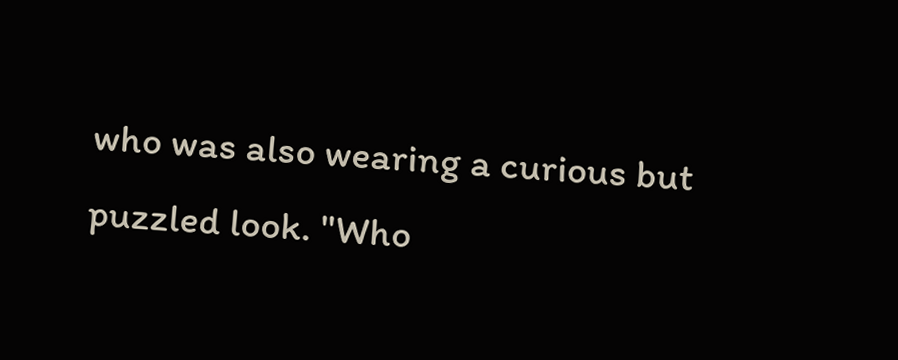who was also wearing a curious but puzzled look. "Who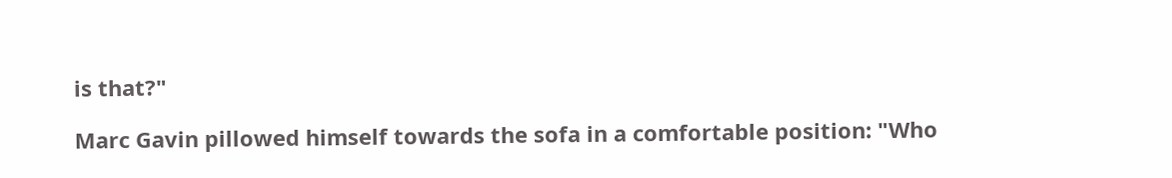is that?"

Marc Gavin pillowed himself towards the sofa in a comfortable position: "Who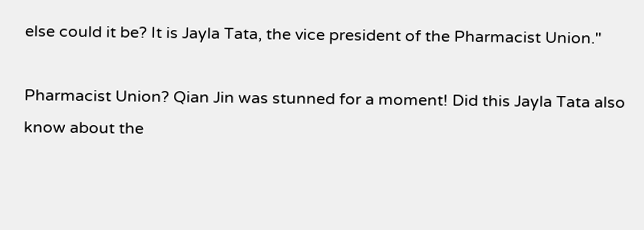else could it be? It is Jayla Tata, the vice president of the Pharmacist Union."

Pharmacist Union? Qian Jin was stunned for a moment! Did this Jayla Tata also know about the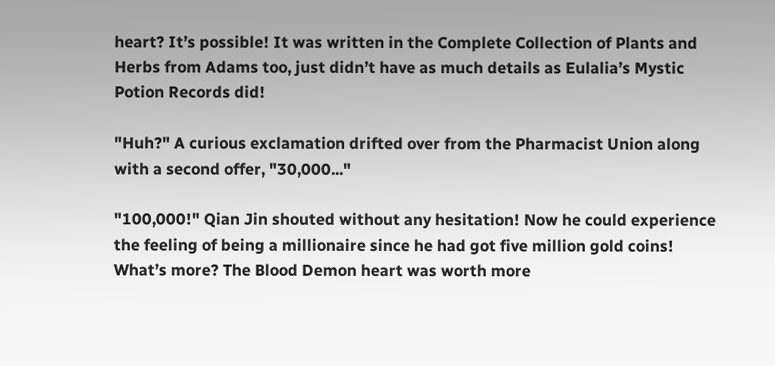heart? It’s possible! It was written in the Complete Collection of Plants and Herbs from Adams too, just didn’t have as much details as Eulalia’s Mystic Potion Records did!

"Huh?" A curious exclamation drifted over from the Pharmacist Union along with a second offer, "30,000..."

"100,000!" Qian Jin shouted without any hesitation! Now he could experience the feeling of being a millionaire since he had got five million gold coins! What’s more? The Blood Demon heart was worth more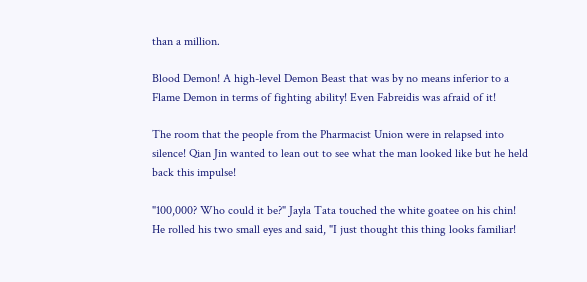than a million.

Blood Demon! A high-level Demon Beast that was by no means inferior to a Flame Demon in terms of fighting ability! Even Fabreidis was afraid of it!

The room that the people from the Pharmacist Union were in relapsed into silence! Qian Jin wanted to lean out to see what the man looked like but he held back this impulse!

"100,000? Who could it be?" Jayla Tata touched the white goatee on his chin! He rolled his two small eyes and said, "I just thought this thing looks familiar!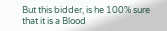But this bidder, is he 100% sure that it is a Blood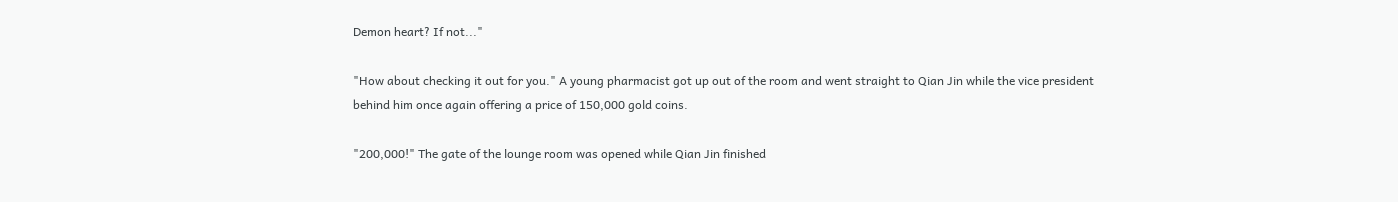Demon heart? If not..."

"How about checking it out for you." A young pharmacist got up out of the room and went straight to Qian Jin while the vice president behind him once again offering a price of 150,000 gold coins.

"200,000!" The gate of the lounge room was opened while Qian Jin finished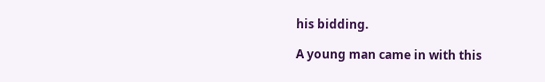his bidding.

A young man came in with this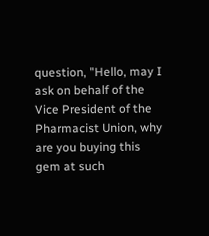question, "Hello, may I ask on behalf of the Vice President of the Pharmacist Union, why are you buying this gem at such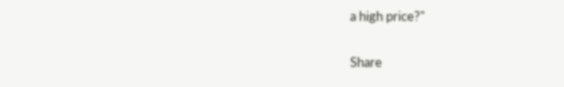a high price?"


Share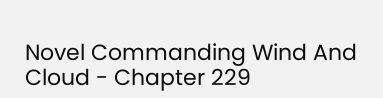Novel Commanding Wind And Cloud - Chapter 229